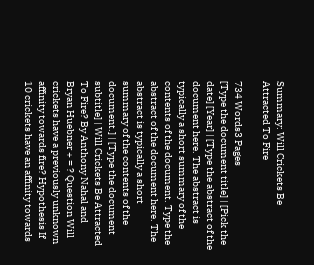Summary: Will Crickets Be Attracted To Fire

734 Words3 Pages
[Type the document title] | [Pick the date] [Year] | [Type the abstract of the document here. The abstract is typically a short summary of the contents of the document. Type the abstract of the document here. The abstract is typically a short summary of the contents of the document.] | [Type the document subtitle] | Will Crickets Be Attracted To Fire? By Anthony Nahal and Bryan Huebner + = ? Question Will crickets have a previously unknown affinity towards fire? Hypothesis If 10 crickets have an affinity towards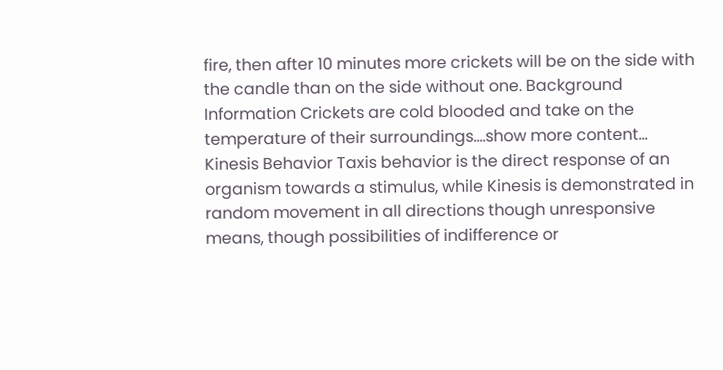fire, then after 10 minutes more crickets will be on the side with the candle than on the side without one. Background Information Crickets are cold blooded and take on the temperature of their surroundings.…show more content…
Kinesis Behavior Taxis behavior is the direct response of an organism towards a stimulus, while Kinesis is demonstrated in random movement in all directions though unresponsive means, though possibilities of indifference or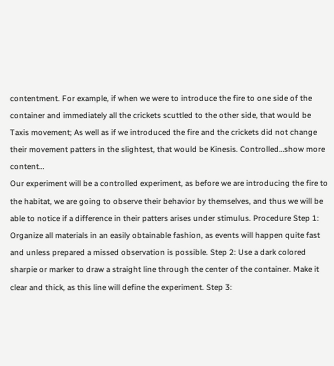contentment. For example, if when we were to introduce the fire to one side of the container and immediately all the crickets scuttled to the other side, that would be Taxis movement; As well as if we introduced the fire and the crickets did not change their movement patters in the slightest, that would be Kinesis. Controlled…show more content…
Our experiment will be a controlled experiment, as before we are introducing the fire to the habitat, we are going to observe their behavior by themselves, and thus we will be able to notice if a difference in their patters arises under stimulus. Procedure Step 1: Organize all materials in an easily obtainable fashion, as events will happen quite fast and unless prepared a missed observation is possible. Step 2: Use a dark colored sharpie or marker to draw a straight line through the center of the container. Make it clear and thick, as this line will define the experiment. Step 3: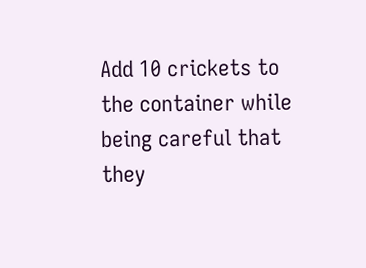Add 10 crickets to the container while being careful that they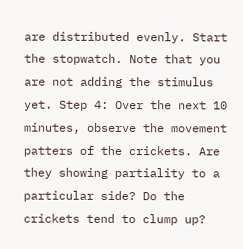are distributed evenly. Start the stopwatch. Note that you are not adding the stimulus yet. Step 4: Over the next 10 minutes, observe the movement patters of the crickets. Are they showing partiality to a particular side? Do the crickets tend to clump up?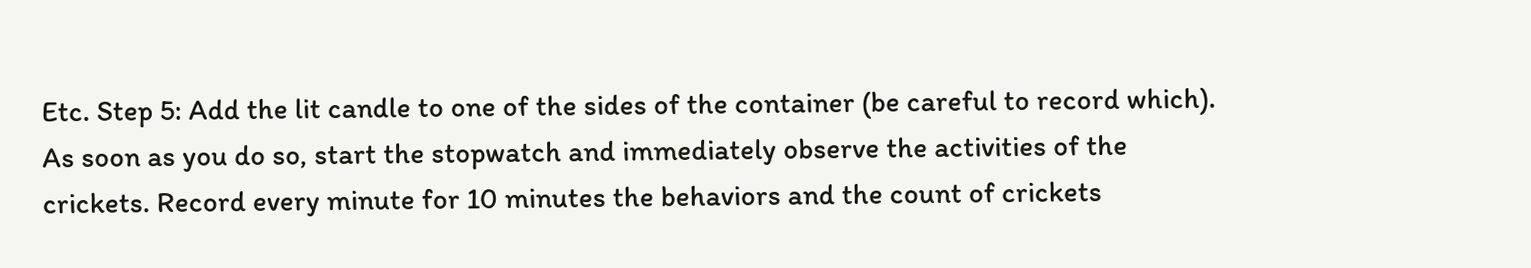Etc. Step 5: Add the lit candle to one of the sides of the container (be careful to record which). As soon as you do so, start the stopwatch and immediately observe the activities of the crickets. Record every minute for 10 minutes the behaviors and the count of crickets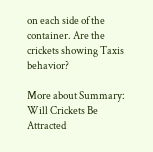on each side of the container. Are the crickets showing Taxis behavior?

More about Summary: Will Crickets Be Attracted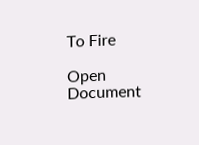To Fire

Open Document